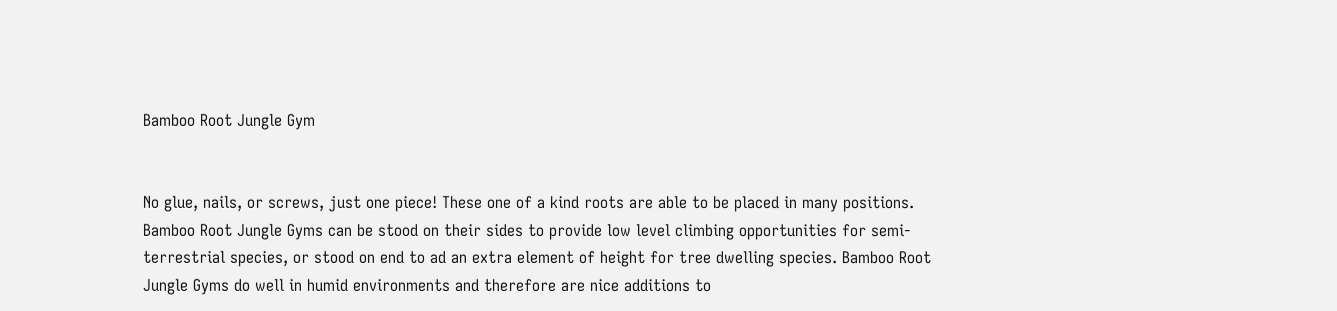Bamboo Root Jungle Gym


No glue, nails, or screws, just one piece! These one of a kind roots are able to be placed in many positions. Bamboo Root Jungle Gyms can be stood on their sides to provide low level climbing opportunities for semi-terrestrial species, or stood on end to ad an extra element of height for tree dwelling species. Bamboo Root Jungle Gyms do well in humid environments and therefore are nice additions to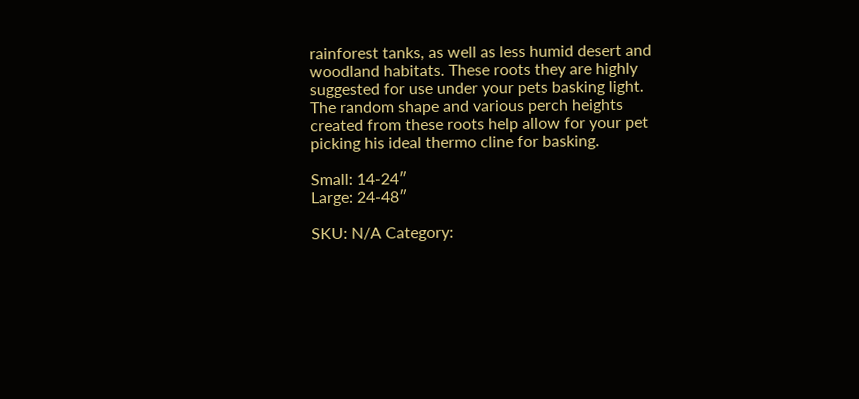rainforest tanks, as well as less humid desert and woodland habitats. These roots they are highly suggested for use under your pets basking light. The random shape and various perch heights created from these roots help allow for your pet picking his ideal thermo cline for basking.

Small: 14-24″
Large: 24-48″

SKU: N/A Category: